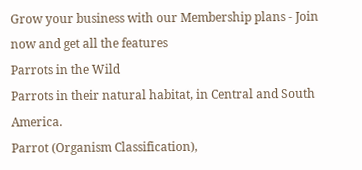Grow your business with our Membership plans - Join now and get all the features
Parrots in the Wild
Parrots in their natural habitat, in Central and South America.
Parrot (Organism Classification),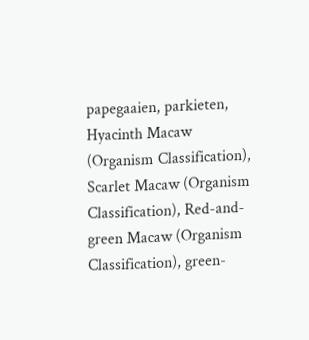papegaaien, parkieten, Hyacinth Macaw (Organism Classification), Scarlet Macaw (Organism Classification), Red-and-green Macaw (Organism Classification), green-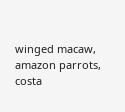winged macaw, amazon parrots, costa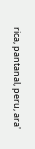rica, pantanal, peru, ara'